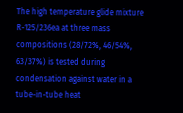The high temperature glide mixture R-125/236ea at three mass compositions (28/72%, 46/54%, 63/37%) is tested during condensation against water in a tube-in-tube heat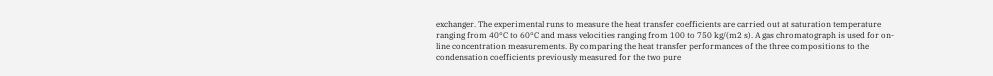exchanger. The experimental runs to measure the heat transfer coefficients are carried out at saturation temperature ranging from 40°C to 60°C and mass velocities ranging from 100 to 750 kg/(m2 s). A gas chromatograph is used for on-line concentration measurements. By comparing the heat transfer performances of the three compositions to the condensation coefficients previously measured for the two pure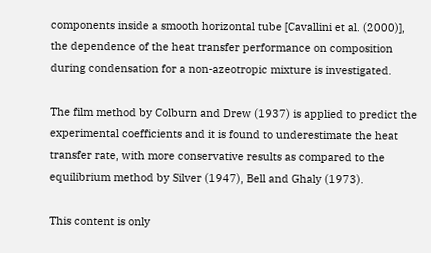components inside a smooth horizontal tube [Cavallini et al. (2000)], the dependence of the heat transfer performance on composition during condensation for a non-azeotropic mixture is investigated.

The film method by Colburn and Drew (1937) is applied to predict the experimental coefficients and it is found to underestimate the heat transfer rate, with more conservative results as compared to the equilibrium method by Silver (1947), Bell and Ghaly (1973).

This content is only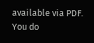available via PDF.
You do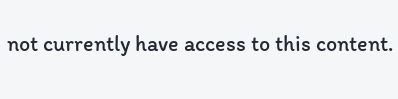not currently have access to this content.